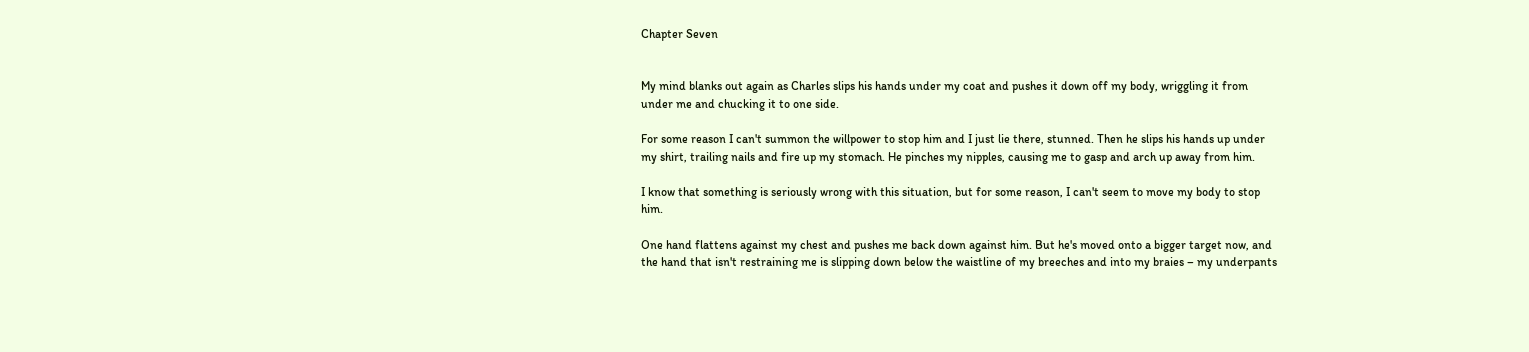Chapter Seven


My mind blanks out again as Charles slips his hands under my coat and pushes it down off my body, wriggling it from under me and chucking it to one side.

For some reason I can't summon the willpower to stop him and I just lie there, stunned. Then he slips his hands up under my shirt, trailing nails and fire up my stomach. He pinches my nipples, causing me to gasp and arch up away from him.

I know that something is seriously wrong with this situation, but for some reason, I can't seem to move my body to stop him.

One hand flattens against my chest and pushes me back down against him. But he's moved onto a bigger target now, and the hand that isn't restraining me is slipping down below the waistline of my breeches and into my braies – my underpants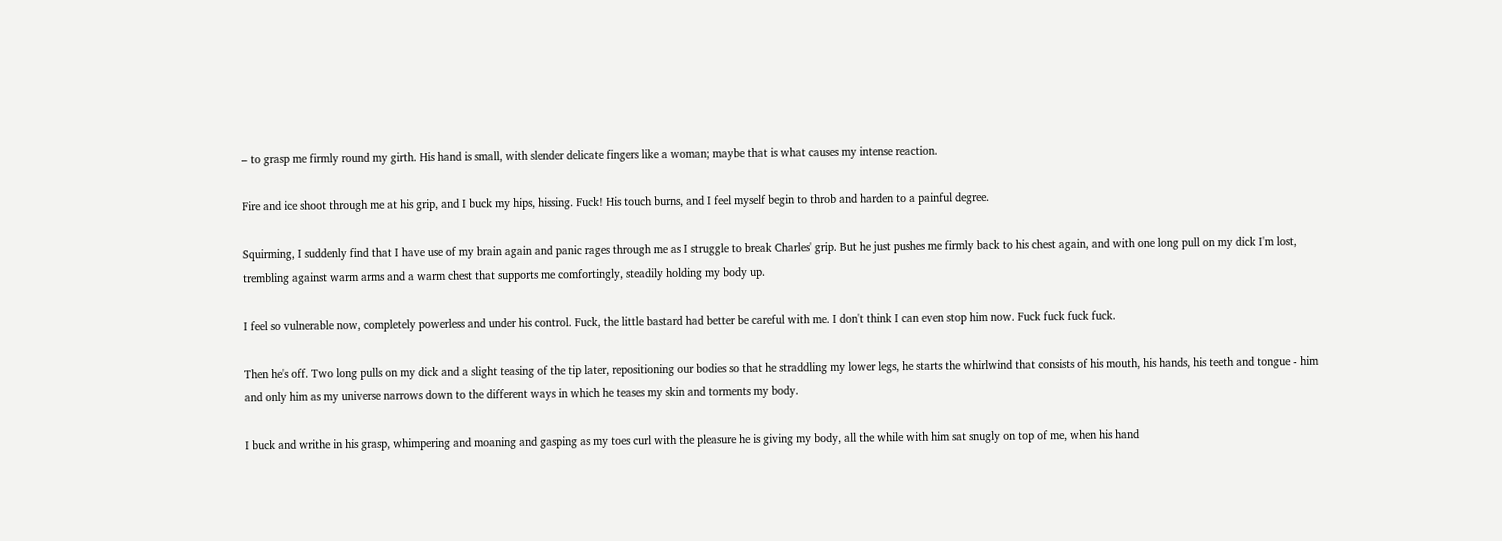– to grasp me firmly round my girth. His hand is small, with slender delicate fingers like a woman; maybe that is what causes my intense reaction.

Fire and ice shoot through me at his grip, and I buck my hips, hissing. Fuck! His touch burns, and I feel myself begin to throb and harden to a painful degree.

Squirming, I suddenly find that I have use of my brain again and panic rages through me as I struggle to break Charles' grip. But he just pushes me firmly back to his chest again, and with one long pull on my dick I'm lost, trembling against warm arms and a warm chest that supports me comfortingly, steadily holding my body up.

I feel so vulnerable now, completely powerless and under his control. Fuck, the little bastard had better be careful with me. I don't think I can even stop him now. Fuck fuck fuck fuck.

Then he's off. Two long pulls on my dick and a slight teasing of the tip later, repositioning our bodies so that he straddling my lower legs, he starts the whirlwind that consists of his mouth, his hands, his teeth and tongue - him and only him as my universe narrows down to the different ways in which he teases my skin and torments my body.

I buck and writhe in his grasp, whimpering and moaning and gasping as my toes curl with the pleasure he is giving my body, all the while with him sat snugly on top of me, when his hand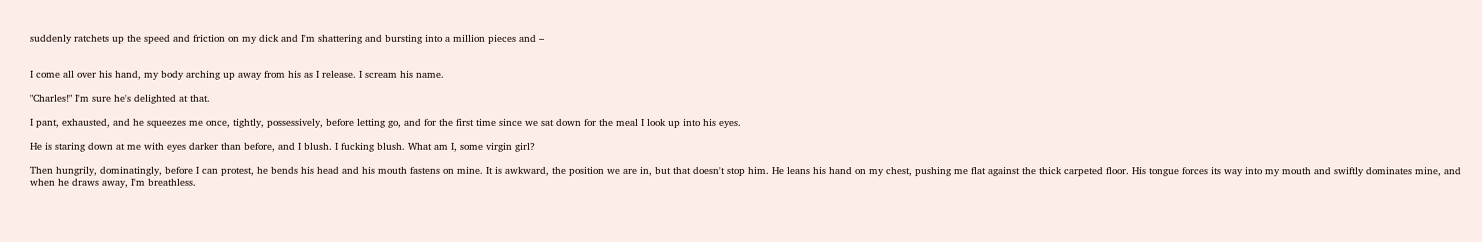suddenly ratchets up the speed and friction on my dick and I'm shattering and bursting into a million pieces and –


I come all over his hand, my body arching up away from his as I release. I scream his name.

"Charles!" I'm sure he's delighted at that.

I pant, exhausted, and he squeezes me once, tightly, possessively, before letting go, and for the first time since we sat down for the meal I look up into his eyes.

He is staring down at me with eyes darker than before, and I blush. I fucking blush. What am I, some virgin girl?

Then hungrily, dominatingly, before I can protest, he bends his head and his mouth fastens on mine. It is awkward, the position we are in, but that doesn't stop him. He leans his hand on my chest, pushing me flat against the thick carpeted floor. His tongue forces its way into my mouth and swiftly dominates mine, and when he draws away, I'm breathless.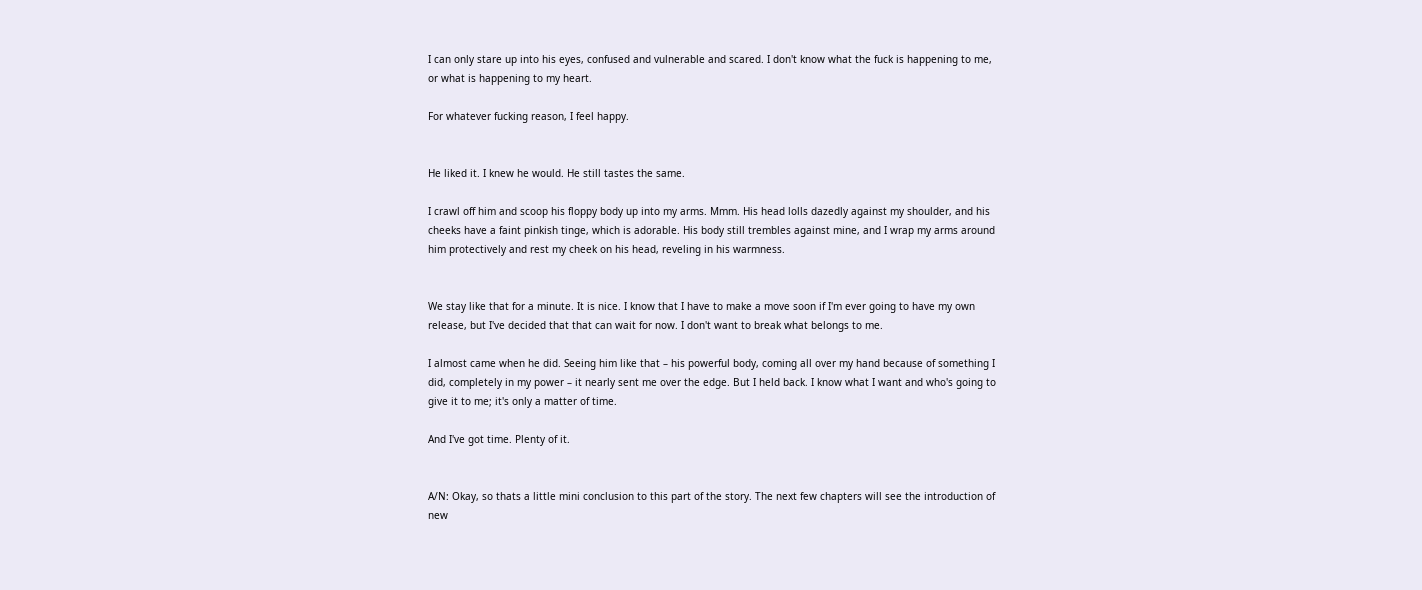I can only stare up into his eyes, confused and vulnerable and scared. I don't know what the fuck is happening to me, or what is happening to my heart.

For whatever fucking reason, I feel happy.


He liked it. I knew he would. He still tastes the same.

I crawl off him and scoop his floppy body up into my arms. Mmm. His head lolls dazedly against my shoulder, and his cheeks have a faint pinkish tinge, which is adorable. His body still trembles against mine, and I wrap my arms around him protectively and rest my cheek on his head, reveling in his warmness.


We stay like that for a minute. It is nice. I know that I have to make a move soon if I'm ever going to have my own release, but I've decided that that can wait for now. I don't want to break what belongs to me.

I almost came when he did. Seeing him like that – his powerful body, coming all over my hand because of something I did, completely in my power – it nearly sent me over the edge. But I held back. I know what I want and who's going to give it to me; it's only a matter of time.

And I've got time. Plenty of it.


A/N: Okay, so thats a little mini conclusion to this part of the story. The next few chapters will see the introduction of new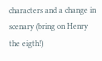characters and a change in scenary (bring on Henry the eigth!)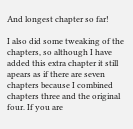And longest chapter so far!

I also did some tweaking of the chapters, so although I have added this extra chapter it still apears as if there are seven chapters because I combined chapters three and the original four. If you are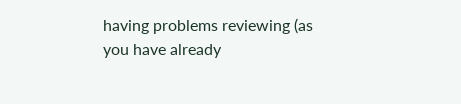having problems reviewing (as you have already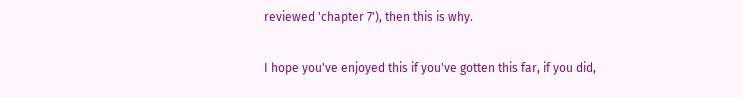reviewed 'chapter 7'), then this is why.

I hope you've enjoyed this if you've gotten this far, if you did,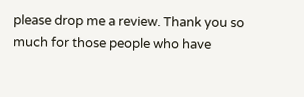please drop me a review. Thank you so much for those people who have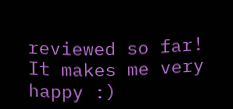reviewed so far! It makes me very happy :)